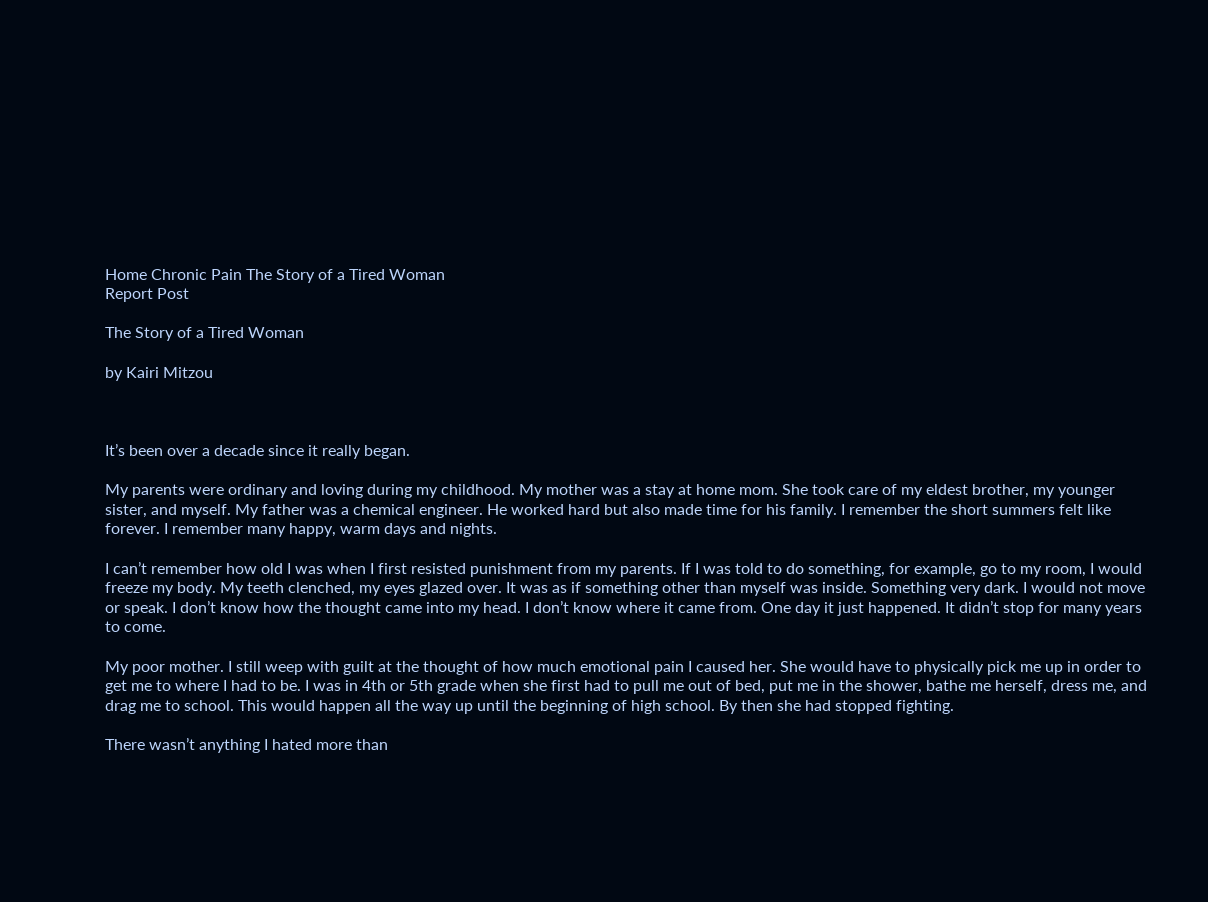Home Chronic Pain The Story of a Tired Woman
Report Post

The Story of a Tired Woman

by Kairi Mitzou



It’s been over a decade since it really began.

My parents were ordinary and loving during my childhood. My mother was a stay at home mom. She took care of my eldest brother, my younger sister, and myself. My father was a chemical engineer. He worked hard but also made time for his family. I remember the short summers felt like forever. I remember many happy, warm days and nights.

I can’t remember how old I was when I first resisted punishment from my parents. If I was told to do something, for example, go to my room, I would freeze my body. My teeth clenched, my eyes glazed over. It was as if something other than myself was inside. Something very dark. I would not move or speak. I don’t know how the thought came into my head. I don’t know where it came from. One day it just happened. It didn’t stop for many years to come.

My poor mother. I still weep with guilt at the thought of how much emotional pain I caused her. She would have to physically pick me up in order to get me to where I had to be. I was in 4th or 5th grade when she first had to pull me out of bed, put me in the shower, bathe me herself, dress me, and drag me to school. This would happen all the way up until the beginning of high school. By then she had stopped fighting.

There wasn’t anything I hated more than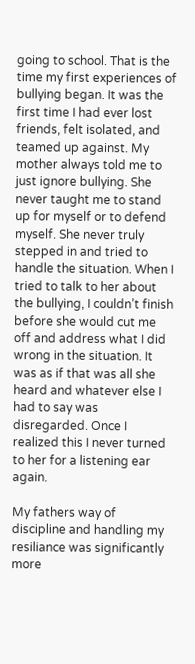going to school. That is the time my first experiences of bullying began. It was the first time I had ever lost friends, felt isolated, and teamed up against. My mother always told me to just ignore bullying. She never taught me to stand up for myself or to defend myself. She never truly stepped in and tried to handle the situation. When I tried to talk to her about the bullying, I couldn’t finish before she would cut me off and address what I did wrong in the situation. It was as if that was all she heard and whatever else I had to say was disregarded. Once I realized this I never turned to her for a listening ear again.

My fathers way of discipline and handling my resiliance was significantly more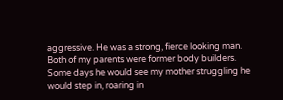aggressive. He was a strong, fierce looking man. Both of my parents were former body builders. Some days he would see my mother struggling he would step in, roaring in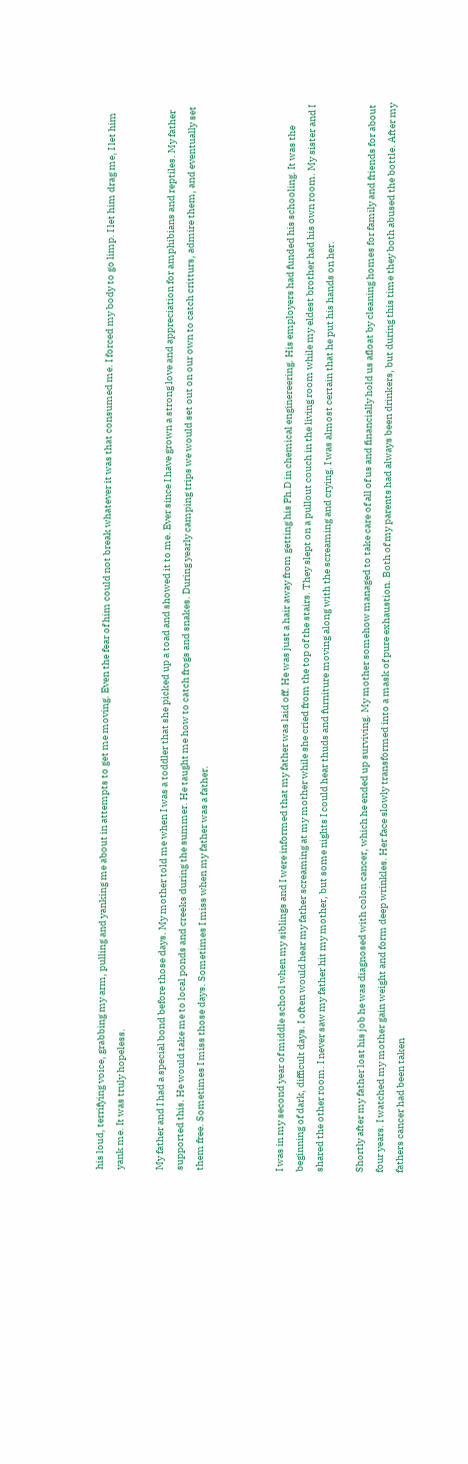his loud, terrifying voice, grabbing my arm, pulling and yanking me about in attempts to get me moving. Even the fear of him could not break whatever it was that consumed me. I forced my body to go limp. I let him drag me, I let him yank me. It was truly hopeless.

My father and I had a special bond before those days. My mother told me when I was a toddler that she picked up a toad and showed it to me. Ever since I have grown a strong love and appreciation for amphibians and reptiles. My father supported this. He would take me to local ponds and creeks during the summer. He taught me how to catch frogs and snakes. During yearly camping trips we would set out on our own to catch critturs, admire them, and eventually set them free. Sometimes I miss those days. Sometimes I miss when my father was a father.



I was in my second year of middle school when my siblings and I were informed that my father was laid off. He was just a hair away from getting his Ph.D in chemical enginereering. His employers had funded his schooling. It was the beginning of dark, difficult days. I often would hear my father screaming at my mother while she cried from the top of the stairs. They slept on a pullout couch in the living room while my eldest brother had his own room. My sister and I shared the other room. I never saw my father hit my mother, but some nights I could hear thuds and furniture moving along with the screaming and crying. I was almost certain that he put his hands on her.

Shortly after my father lost his job he was diagnosed with colon cancer, which he ended up surviving. My mother somehow managed to take care of all of us and financially hold us afloat by cleaning homes for family and friends for about four years. I watched my mother gain weight and form deep wrinkles. Her face slowly transformed into a mask of pure exhaustion. Both of my parents had always been drinkers, but during this time they both abused the bottle. After my fathers cancer had been taken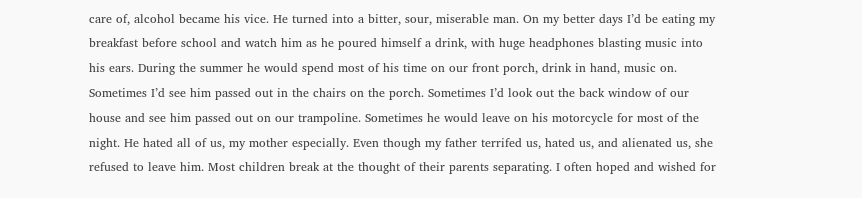care of, alcohol became his vice. He turned into a bitter, sour, miserable man. On my better days I’d be eating my breakfast before school and watch him as he poured himself a drink, with huge headphones blasting music into his ears. During the summer he would spend most of his time on our front porch, drink in hand, music on. Sometimes I’d see him passed out in the chairs on the porch. Sometimes I’d look out the back window of our house and see him passed out on our trampoline. Sometimes he would leave on his motorcycle for most of the night. He hated all of us, my mother especially. Even though my father terrifed us, hated us, and alienated us, she refused to leave him. Most children break at the thought of their parents separating. I often hoped and wished for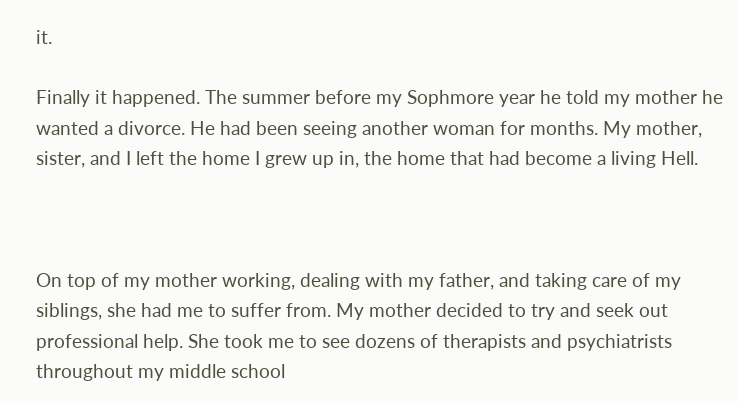it.

Finally it happened. The summer before my Sophmore year he told my mother he wanted a divorce. He had been seeing another woman for months. My mother, sister, and I left the home I grew up in, the home that had become a living Hell.



On top of my mother working, dealing with my father, and taking care of my siblings, she had me to suffer from. My mother decided to try and seek out professional help. She took me to see dozens of therapists and psychiatrists throughout my middle school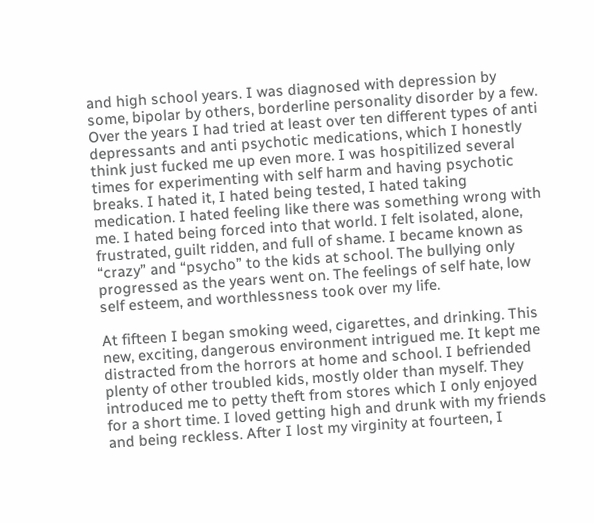and high school years. I was diagnosed with depression by some, bipolar by others, borderline personality disorder by a few. Over the years I had tried at least over ten different types of anti depressants and anti psychotic medications, which I honestly think just fucked me up even more. I was hospitilized several times for experimenting with self harm and having psychotic breaks. I hated it, I hated being tested, I hated taking medication. I hated feeling like there was something wrong with me. I hated being forced into that world. I felt isolated, alone, frustrated, guilt ridden, and full of shame. I became known as “crazy” and “psycho” to the kids at school. The bullying only progressed as the years went on. The feelings of self hate, low self esteem, and worthlessness took over my life.

At fifteen I began smoking weed, cigarettes, and drinking. This new, exciting, dangerous environment intrigued me. It kept me distracted from the horrors at home and school. I befriended plenty of other troubled kids, mostly older than myself. They introduced me to petty theft from stores which I only enjoyed for a short time. I loved getting high and drunk with my friends and being reckless. After I lost my virginity at fourteen, I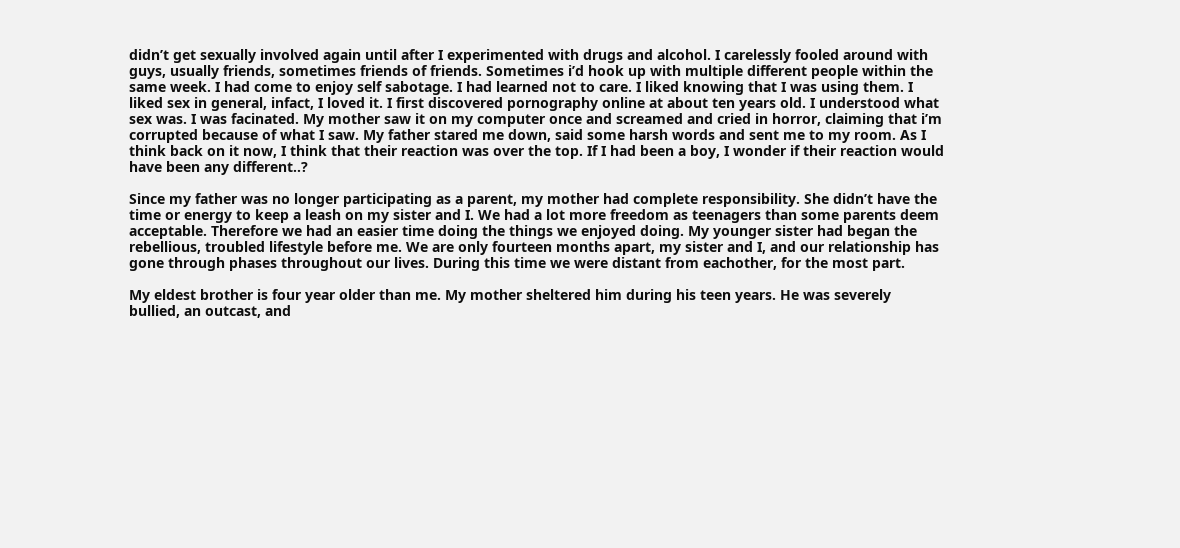didn’t get sexually involved again until after I experimented with drugs and alcohol. I carelessly fooled around with guys, usually friends, sometimes friends of friends. Sometimes i’d hook up with multiple different people within the same week. I had come to enjoy self sabotage. I had learned not to care. I liked knowing that I was using them. I liked sex in general, infact, I loved it. I first discovered pornography online at about ten years old. I understood what sex was. I was facinated. My mother saw it on my computer once and screamed and cried in horror, claiming that i’m corrupted because of what I saw. My father stared me down, said some harsh words and sent me to my room. As I think back on it now, I think that their reaction was over the top. If I had been a boy, I wonder if their reaction would have been any different..?

Since my father was no longer participating as a parent, my mother had complete responsibility. She didn’t have the time or energy to keep a leash on my sister and I. We had a lot more freedom as teenagers than some parents deem acceptable. Therefore we had an easier time doing the things we enjoyed doing. My younger sister had began the rebellious, troubled lifestyle before me. We are only fourteen months apart, my sister and I, and our relationship has gone through phases throughout our lives. During this time we were distant from eachother, for the most part.

My eldest brother is four year older than me. My mother sheltered him during his teen years. He was severely bullied, an outcast, and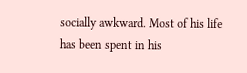socially awkward. Most of his life has been spent in his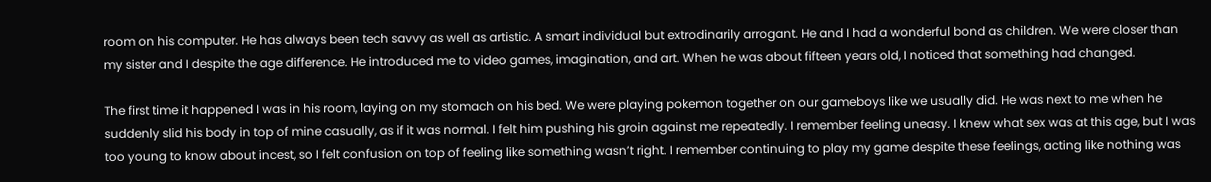room on his computer. He has always been tech savvy as well as artistic. A smart individual but extrodinarily arrogant. He and I had a wonderful bond as children. We were closer than my sister and I despite the age difference. He introduced me to video games, imagination, and art. When he was about fifteen years old, I noticed that something had changed.

The first time it happened I was in his room, laying on my stomach on his bed. We were playing pokemon together on our gameboys like we usually did. He was next to me when he suddenly slid his body in top of mine casually, as if it was normal. I felt him pushing his groin against me repeatedly. I remember feeling uneasy. I knew what sex was at this age, but I was too young to know about incest, so I felt confusion on top of feeling like something wasn’t right. I remember continuing to play my game despite these feelings, acting like nothing was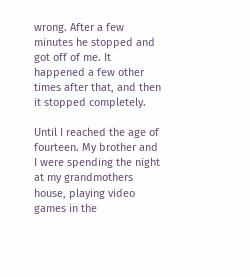wrong. After a few minutes he stopped and got off of me. It happened a few other times after that, and then it stopped completely.

Until I reached the age of fourteen. My brother and I were spending the night at my grandmothers house, playing video games in the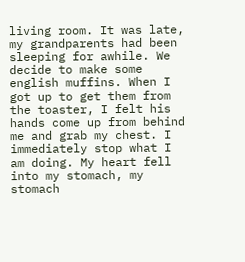living room. It was late, my grandparents had been sleeping for awhile. We decide to make some english muffins. When I got up to get them from the toaster, I felt his hands come up from behind me and grab my chest. I immediately stop what I am doing. My heart fell into my stomach, my stomach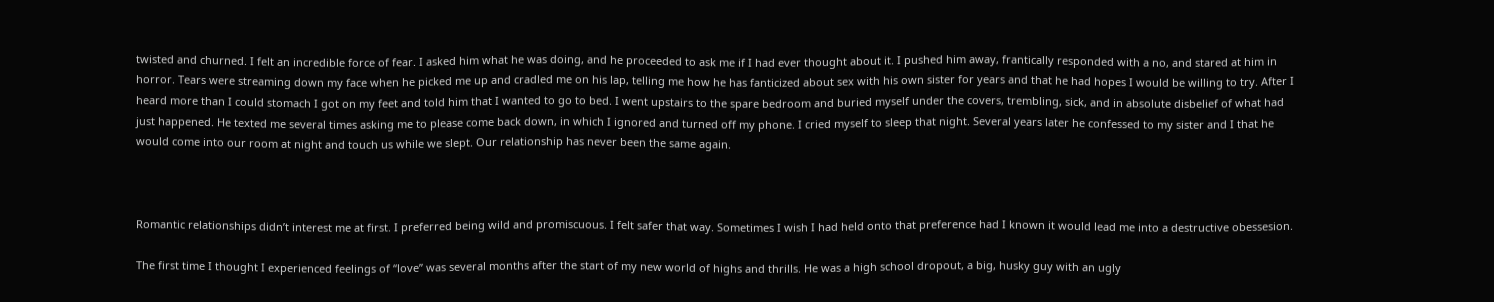twisted and churned. I felt an incredible force of fear. I asked him what he was doing, and he proceeded to ask me if I had ever thought about it. I pushed him away, frantically responded with a no, and stared at him in horror. Tears were streaming down my face when he picked me up and cradled me on his lap, telling me how he has fanticized about sex with his own sister for years and that he had hopes I would be willing to try. After I heard more than I could stomach I got on my feet and told him that I wanted to go to bed. I went upstairs to the spare bedroom and buried myself under the covers, trembling, sick, and in absolute disbelief of what had just happened. He texted me several times asking me to please come back down, in which I ignored and turned off my phone. I cried myself to sleep that night. Several years later he confessed to my sister and I that he would come into our room at night and touch us while we slept. Our relationship has never been the same again.



Romantic relationships didn’t interest me at first. I preferred being wild and promiscuous. I felt safer that way. Sometimes I wish I had held onto that preference had I known it would lead me into a destructive obessesion.

The first time I thought I experienced feelings of “love” was several months after the start of my new world of highs and thrills. He was a high school dropout, a big, husky guy with an ugly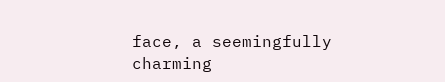face, a seemingfully charming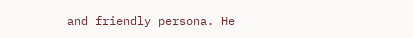and friendly persona. He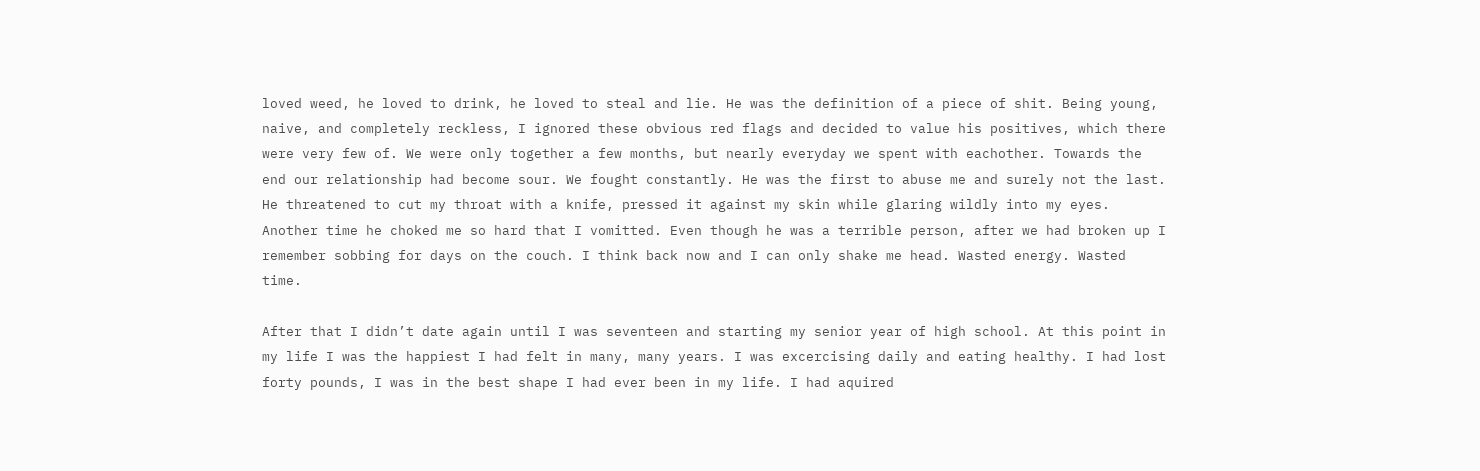loved weed, he loved to drink, he loved to steal and lie. He was the definition of a piece of shit. Being young, naive, and completely reckless, I ignored these obvious red flags and decided to value his positives, which there were very few of. We were only together a few months, but nearly everyday we spent with eachother. Towards the end our relationship had become sour. We fought constantly. He was the first to abuse me and surely not the last. He threatened to cut my throat with a knife, pressed it against my skin while glaring wildly into my eyes. Another time he choked me so hard that I vomitted. Even though he was a terrible person, after we had broken up I remember sobbing for days on the couch. I think back now and I can only shake me head. Wasted energy. Wasted time.

After that I didn’t date again until I was seventeen and starting my senior year of high school. At this point in my life I was the happiest I had felt in many, many years. I was excercising daily and eating healthy. I had lost forty pounds, I was in the best shape I had ever been in my life. I had aquired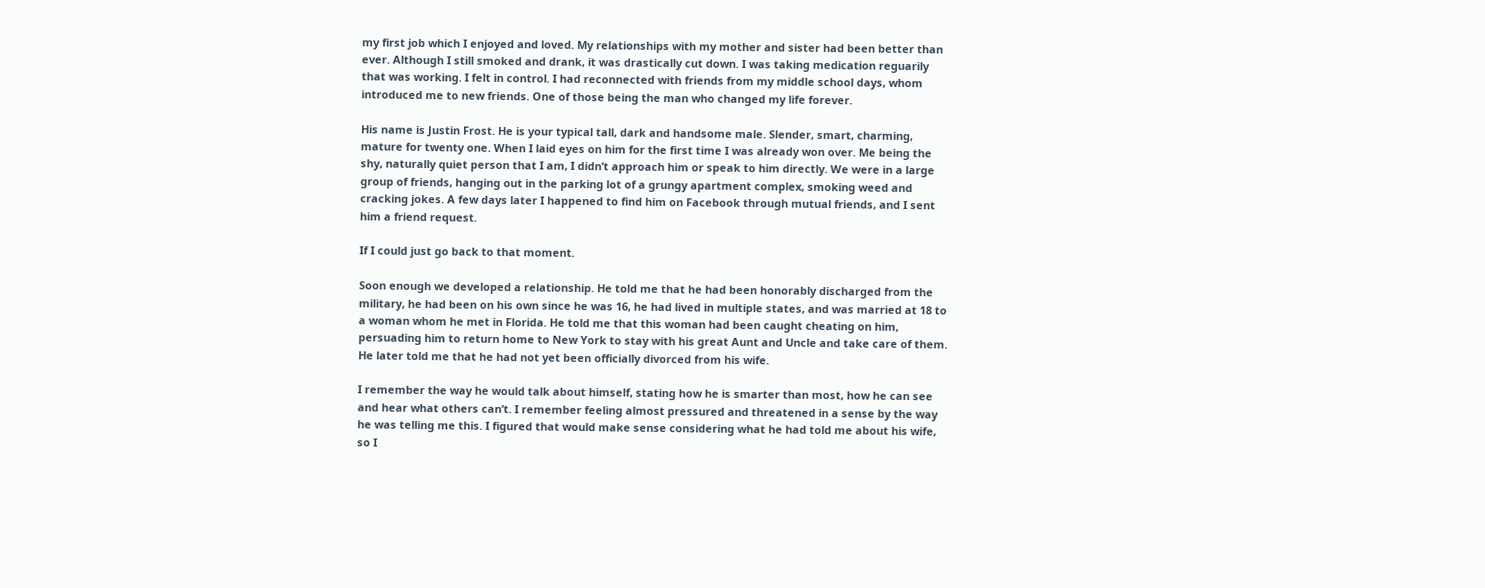my first job which I enjoyed and loved. My relationships with my mother and sister had been better than ever. Although I still smoked and drank, it was drastically cut down. I was taking medication reguarily that was working. I felt in control. I had reconnected with friends from my middle school days, whom introduced me to new friends. One of those being the man who changed my life forever.

His name is Justin Frost. He is your typical tall, dark and handsome male. Slender, smart, charming, mature for twenty one. When I laid eyes on him for the first time I was already won over. Me being the shy, naturally quiet person that I am, I didn’t approach him or speak to him directly. We were in a large group of friends, hanging out in the parking lot of a grungy apartment complex, smoking weed and cracking jokes. A few days later I happened to find him on Facebook through mutual friends, and I sent him a friend request.

If I could just go back to that moment.

Soon enough we developed a relationship. He told me that he had been honorably discharged from the military, he had been on his own since he was 16, he had lived in multiple states, and was married at 18 to a woman whom he met in Florida. He told me that this woman had been caught cheating on him, persuading him to return home to New York to stay with his great Aunt and Uncle and take care of them. He later told me that he had not yet been officially divorced from his wife.

I remember the way he would talk about himself, stating how he is smarter than most, how he can see and hear what others can’t. I remember feeling almost pressured and threatened in a sense by the way he was telling me this. I figured that would make sense considering what he had told me about his wife, so I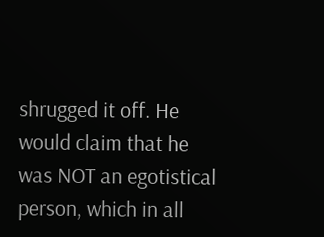shrugged it off. He would claim that he was NOT an egotistical person, which in all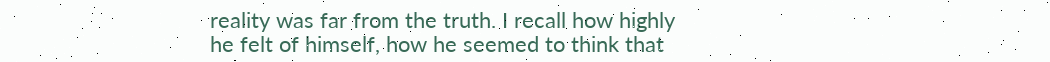reality was far from the truth. I recall how highly he felt of himself, how he seemed to think that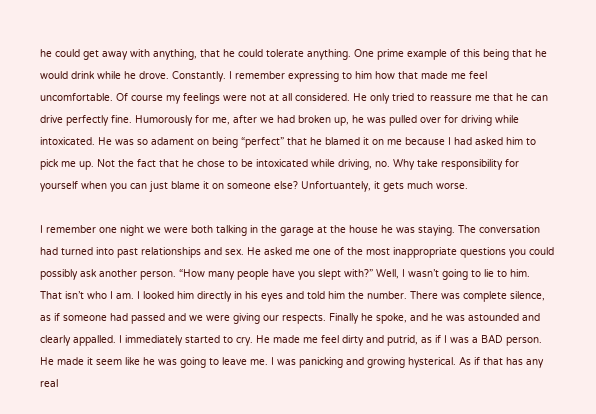he could get away with anything, that he could tolerate anything. One prime example of this being that he would drink while he drove. Constantly. I remember expressing to him how that made me feel uncomfortable. Of course my feelings were not at all considered. He only tried to reassure me that he can drive perfectly fine. Humorously for me, after we had broken up, he was pulled over for driving while intoxicated. He was so adament on being “perfect” that he blamed it on me because I had asked him to pick me up. Not the fact that he chose to be intoxicated while driving, no. Why take responsibility for yourself when you can just blame it on someone else? Unfortuantely, it gets much worse.

I remember one night we were both talking in the garage at the house he was staying. The conversation had turned into past relationships and sex. He asked me one of the most inappropriate questions you could possibly ask another person. “How many people have you slept with?” Well, I wasn’t going to lie to him. That isn’t who I am. I looked him directly in his eyes and told him the number. There was complete silence, as if someone had passed and we were giving our respects. Finally he spoke, and he was astounded and clearly appalled. I immediately started to cry. He made me feel dirty and putrid, as if I was a BAD person. He made it seem like he was going to leave me. I was panicking and growing hysterical. As if that has any real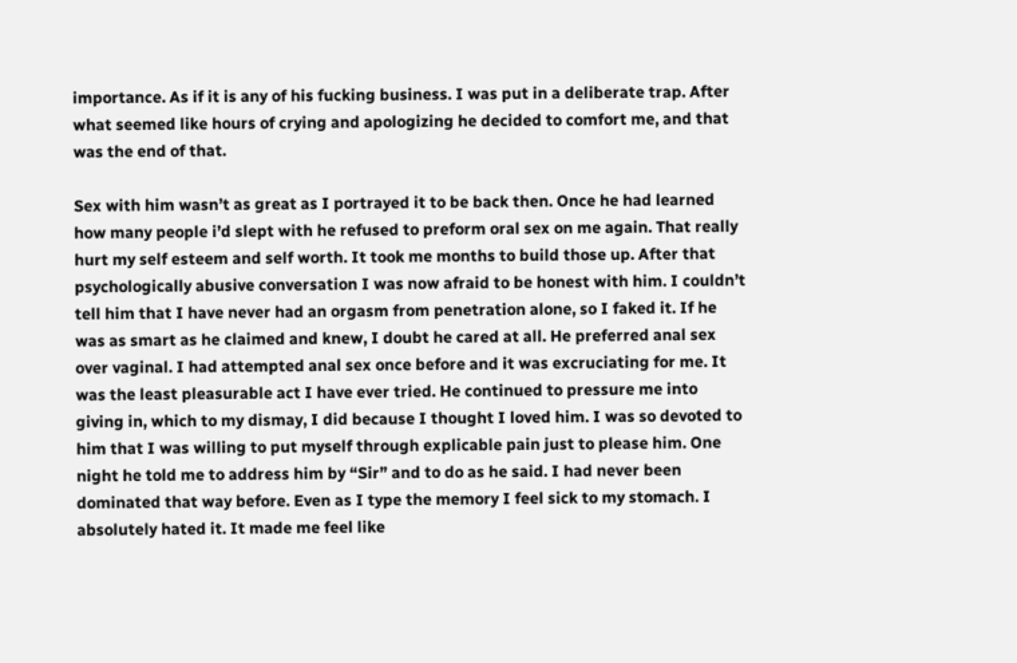importance. As if it is any of his fucking business. I was put in a deliberate trap. After what seemed like hours of crying and apologizing he decided to comfort me, and that was the end of that.

Sex with him wasn’t as great as I portrayed it to be back then. Once he had learned how many people i’d slept with he refused to preform oral sex on me again. That really hurt my self esteem and self worth. It took me months to build those up. After that psychologically abusive conversation I was now afraid to be honest with him. I couldn’t tell him that I have never had an orgasm from penetration alone, so I faked it. If he was as smart as he claimed and knew, I doubt he cared at all. He preferred anal sex over vaginal. I had attempted anal sex once before and it was excruciating for me. It was the least pleasurable act I have ever tried. He continued to pressure me into giving in, which to my dismay, I did because I thought I loved him. I was so devoted to him that I was willing to put myself through explicable pain just to please him. One night he told me to address him by “Sir” and to do as he said. I had never been dominated that way before. Even as I type the memory I feel sick to my stomach. I absolutely hated it. It made me feel like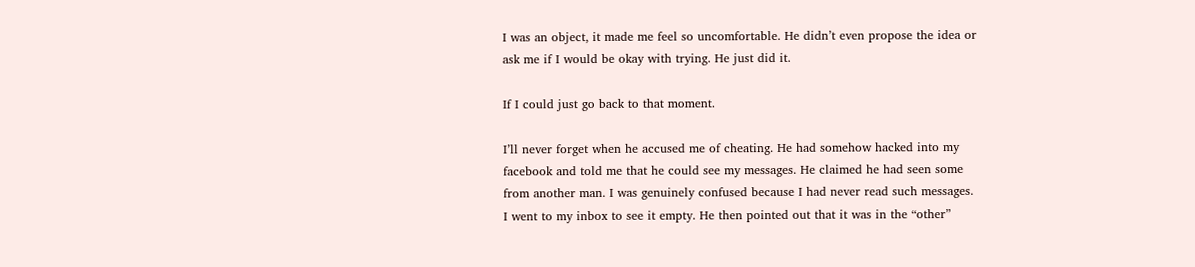I was an object, it made me feel so uncomfortable. He didn’t even propose the idea or ask me if I would be okay with trying. He just did it.

If I could just go back to that moment.

I’ll never forget when he accused me of cheating. He had somehow hacked into my facebook and told me that he could see my messages. He claimed he had seen some from another man. I was genuinely confused because I had never read such messages. I went to my inbox to see it empty. He then pointed out that it was in the “other”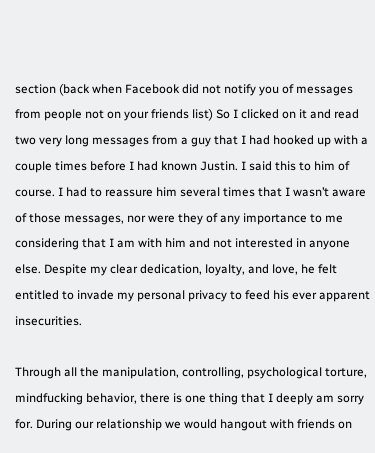section (back when Facebook did not notify you of messages from people not on your friends list) So I clicked on it and read two very long messages from a guy that I had hooked up with a couple times before I had known Justin. I said this to him of course. I had to reassure him several times that I wasn’t aware of those messages, nor were they of any importance to me considering that I am with him and not interested in anyone else. Despite my clear dedication, loyalty, and love, he felt entitled to invade my personal privacy to feed his ever apparent insecurities.

Through all the manipulation, controlling, psychological torture, mindfucking behavior, there is one thing that I deeply am sorry for. During our relationship we would hangout with friends on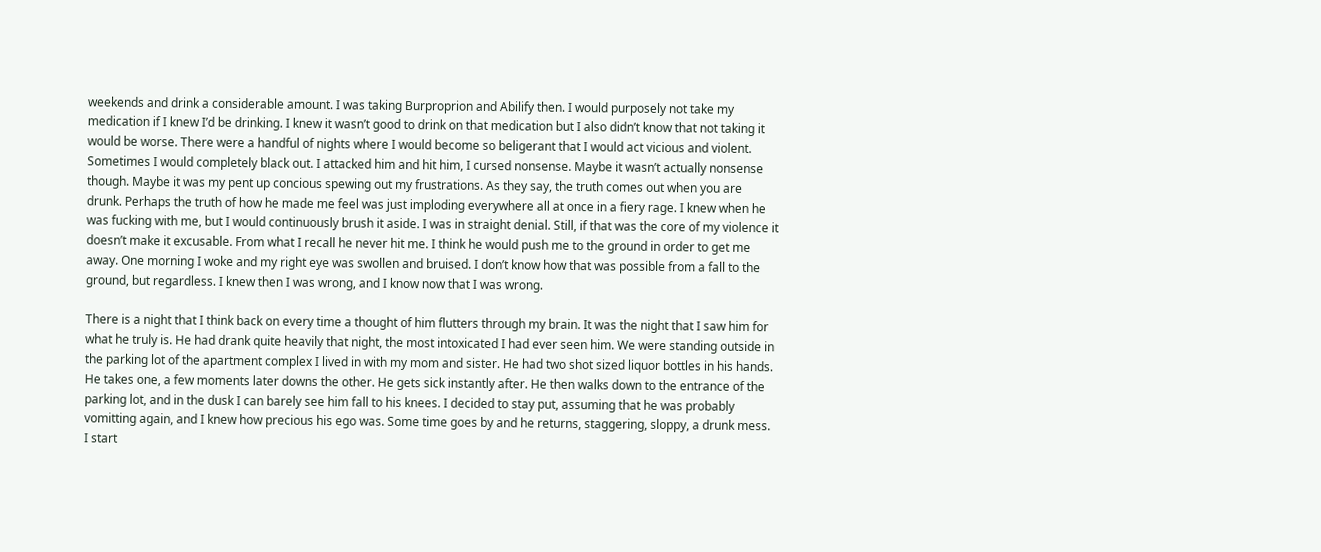weekends and drink a considerable amount. I was taking Burproprion and Abilify then. I would purposely not take my medication if I knew I’d be drinking. I knew it wasn’t good to drink on that medication but I also didn’t know that not taking it would be worse. There were a handful of nights where I would become so beligerant that I would act vicious and violent. Sometimes I would completely black out. I attacked him and hit him, I cursed nonsense. Maybe it wasn’t actually nonsense though. Maybe it was my pent up concious spewing out my frustrations. As they say, the truth comes out when you are drunk. Perhaps the truth of how he made me feel was just imploding everywhere all at once in a fiery rage. I knew when he was fucking with me, but I would continuously brush it aside. I was in straight denial. Still, if that was the core of my violence it doesn’t make it excusable. From what I recall he never hit me. I think he would push me to the ground in order to get me away. One morning I woke and my right eye was swollen and bruised. I don’t know how that was possible from a fall to the ground, but regardless. I knew then I was wrong, and I know now that I was wrong.

There is a night that I think back on every time a thought of him flutters through my brain. It was the night that I saw him for what he truly is. He had drank quite heavily that night, the most intoxicated I had ever seen him. We were standing outside in the parking lot of the apartment complex I lived in with my mom and sister. He had two shot sized liquor bottles in his hands. He takes one, a few moments later downs the other. He gets sick instantly after. He then walks down to the entrance of the parking lot, and in the dusk I can barely see him fall to his knees. I decided to stay put, assuming that he was probably vomitting again, and I knew how precious his ego was. Some time goes by and he returns, staggering, sloppy, a drunk mess. I start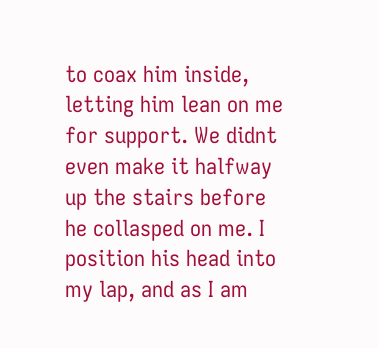to coax him inside, letting him lean on me for support. We didnt even make it halfway up the stairs before he collasped on me. I position his head into my lap, and as I am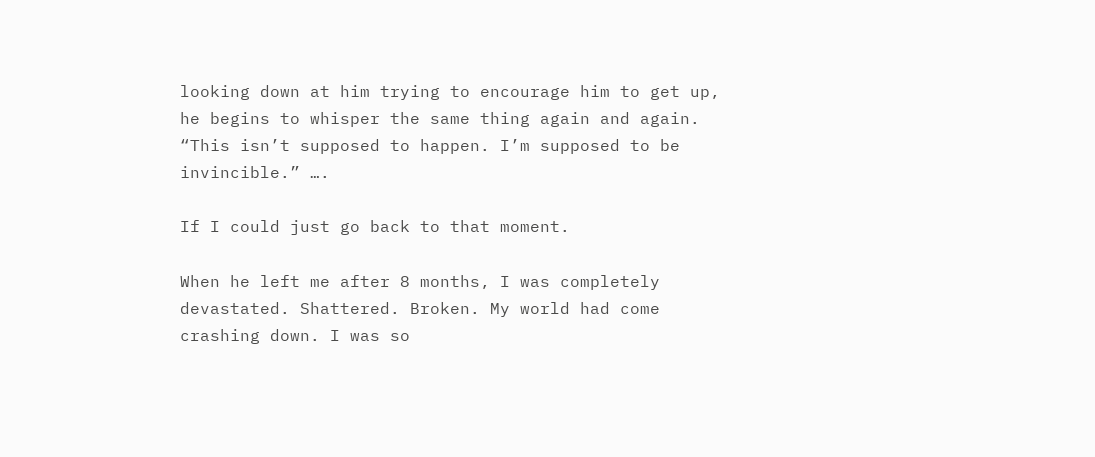looking down at him trying to encourage him to get up, he begins to whisper the same thing again and again. “This isn’t supposed to happen. I’m supposed to be invincible.” ….

If I could just go back to that moment.

When he left me after 8 months, I was completely devastated. Shattered. Broken. My world had come crashing down. I was so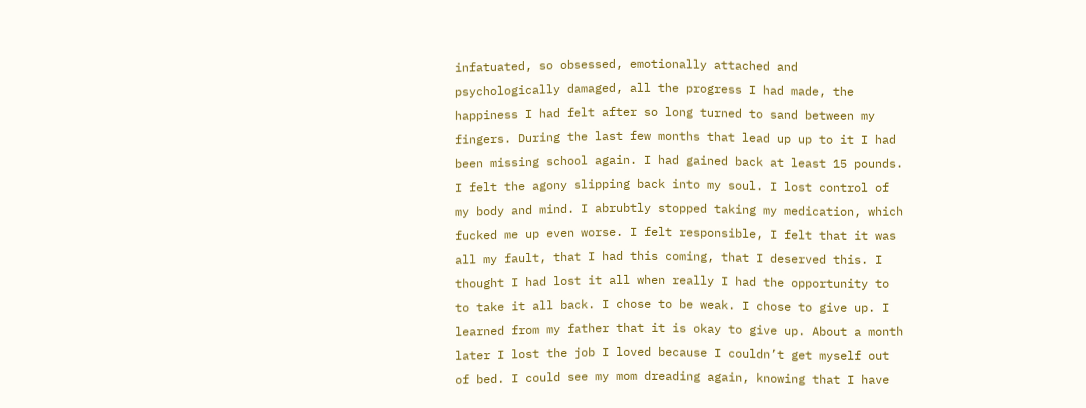infatuated, so obsessed, emotionally attached and psychologically damaged, all the progress I had made, the happiness I had felt after so long turned to sand between my fingers. During the last few months that lead up up to it I had been missing school again. I had gained back at least 15 pounds. I felt the agony slipping back into my soul. I lost control of my body and mind. I abrubtly stopped taking my medication, which fucked me up even worse. I felt responsible, I felt that it was all my fault, that I had this coming, that I deserved this. I thought I had lost it all when really I had the opportunity to to take it all back. I chose to be weak. I chose to give up. I learned from my father that it is okay to give up. About a month later I lost the job I loved because I couldn’t get myself out of bed. I could see my mom dreading again, knowing that I have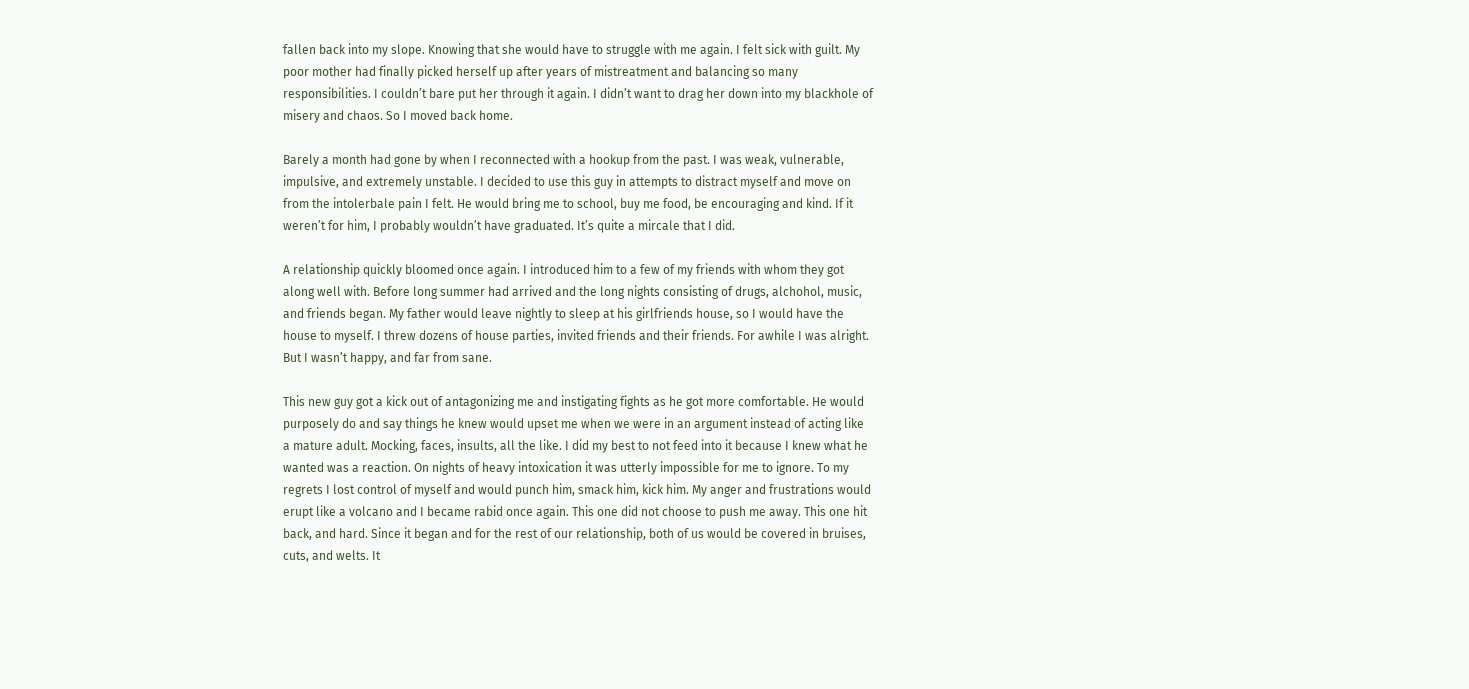fallen back into my slope. Knowing that she would have to struggle with me again. I felt sick with guilt. My poor mother had finally picked herself up after years of mistreatment and balancing so many responsibilities. I couldn’t bare put her through it again. I didn’t want to drag her down into my blackhole of misery and chaos. So I moved back home.

Barely a month had gone by when I reconnected with a hookup from the past. I was weak, vulnerable, impulsive, and extremely unstable. I decided to use this guy in attempts to distract myself and move on from the intolerbale pain I felt. He would bring me to school, buy me food, be encouraging and kind. If it weren’t for him, I probably wouldn’t have graduated. It’s quite a mircale that I did.

A relationship quickly bloomed once again. I introduced him to a few of my friends with whom they got along well with. Before long summer had arrived and the long nights consisting of drugs, alchohol, music, and friends began. My father would leave nightly to sleep at his girlfriends house, so I would have the house to myself. I threw dozens of house parties, invited friends and their friends. For awhile I was alright. But I wasn’t happy, and far from sane.

This new guy got a kick out of antagonizing me and instigating fights as he got more comfortable. He would purposely do and say things he knew would upset me when we were in an argument instead of acting like a mature adult. Mocking, faces, insults, all the like. I did my best to not feed into it because I knew what he wanted was a reaction. On nights of heavy intoxication it was utterly impossible for me to ignore. To my regrets I lost control of myself and would punch him, smack him, kick him. My anger and frustrations would erupt like a volcano and I became rabid once again. This one did not choose to push me away. This one hit back, and hard. Since it began and for the rest of our relationship, both of us would be covered in bruises, cuts, and welts. It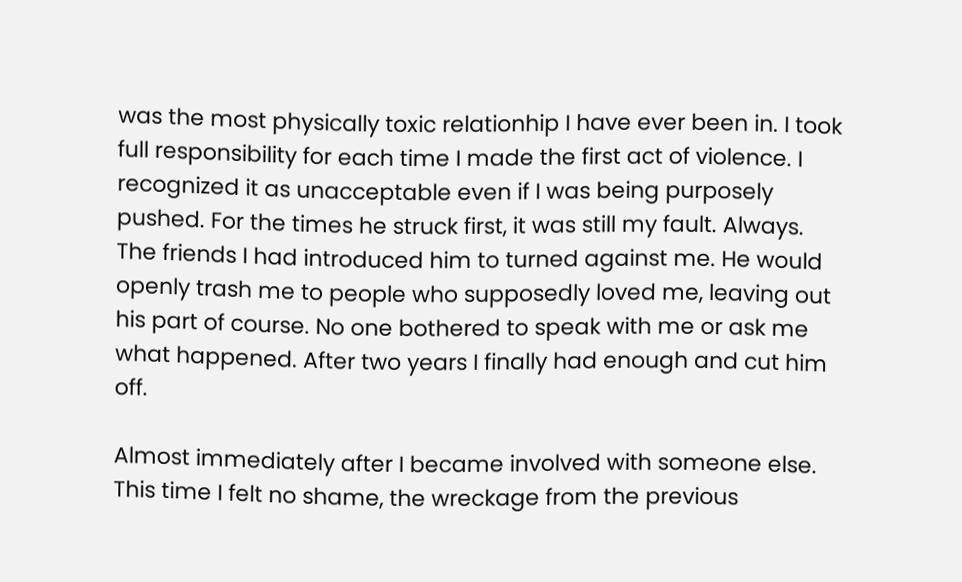was the most physically toxic relationhip I have ever been in. I took full responsibility for each time I made the first act of violence. I recognized it as unacceptable even if I was being purposely pushed. For the times he struck first, it was still my fault. Always. The friends I had introduced him to turned against me. He would openly trash me to people who supposedly loved me, leaving out his part of course. No one bothered to speak with me or ask me what happened. After two years I finally had enough and cut him off.

Almost immediately after I became involved with someone else. This time I felt no shame, the wreckage from the previous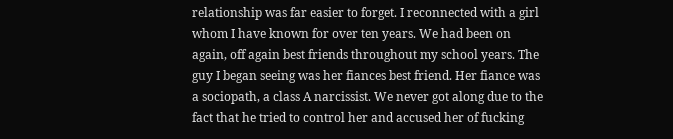relationship was far easier to forget. I reconnected with a girl whom I have known for over ten years. We had been on again, off again best friends throughout my school years. The guy I began seeing was her fiances best friend. Her fiance was a sociopath, a class A narcissist. We never got along due to the fact that he tried to control her and accused her of fucking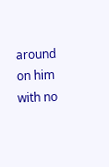around on him with no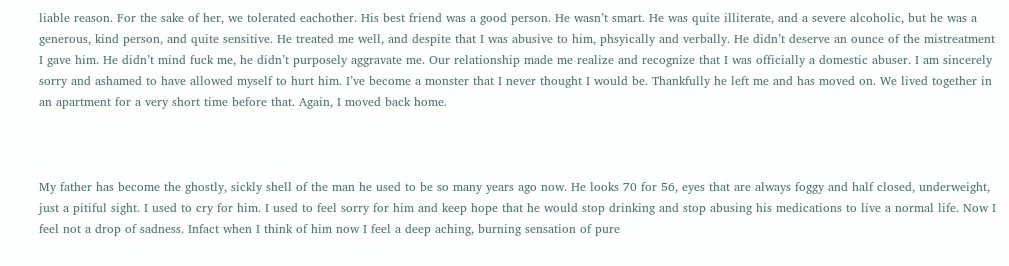liable reason. For the sake of her, we tolerated eachother. His best friend was a good person. He wasn’t smart. He was quite illiterate, and a severe alcoholic, but he was a generous, kind person, and quite sensitive. He treated me well, and despite that I was abusive to him, phsyically and verbally. He didn’t deserve an ounce of the mistreatment I gave him. He didn’t mind fuck me, he didn’t purposely aggravate me. Our relationship made me realize and recognize that I was officially a domestic abuser. I am sincerely sorry and ashamed to have allowed myself to hurt him. I’ve become a monster that I never thought I would be. Thankfully he left me and has moved on. We lived together in an apartment for a very short time before that. Again, I moved back home.



My father has become the ghostly, sickly shell of the man he used to be so many years ago now. He looks 70 for 56, eyes that are always foggy and half closed, underweight, just a pitiful sight. I used to cry for him. I used to feel sorry for him and keep hope that he would stop drinking and stop abusing his medications to live a normal life. Now I feel not a drop of sadness. Infact when I think of him now I feel a deep aching, burning sensation of pure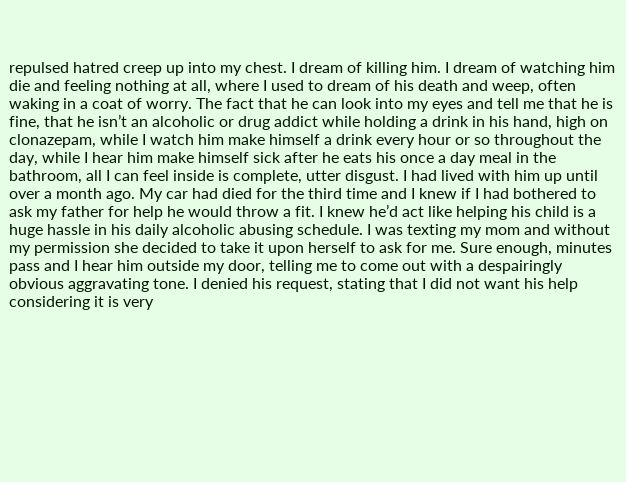repulsed hatred creep up into my chest. I dream of killing him. I dream of watching him die and feeling nothing at all, where I used to dream of his death and weep, often waking in a coat of worry. The fact that he can look into my eyes and tell me that he is fine, that he isn’t an alcoholic or drug addict while holding a drink in his hand, high on clonazepam, while I watch him make himself a drink every hour or so throughout the day, while I hear him make himself sick after he eats his once a day meal in the bathroom, all I can feel inside is complete, utter disgust. I had lived with him up until over a month ago. My car had died for the third time and I knew if I had bothered to ask my father for help he would throw a fit. I knew he’d act like helping his child is a huge hassle in his daily alcoholic abusing schedule. I was texting my mom and without my permission she decided to take it upon herself to ask for me. Sure enough, minutes pass and I hear him outside my door, telling me to come out with a despairingly obvious aggravating tone. I denied his request, stating that I did not want his help considering it is very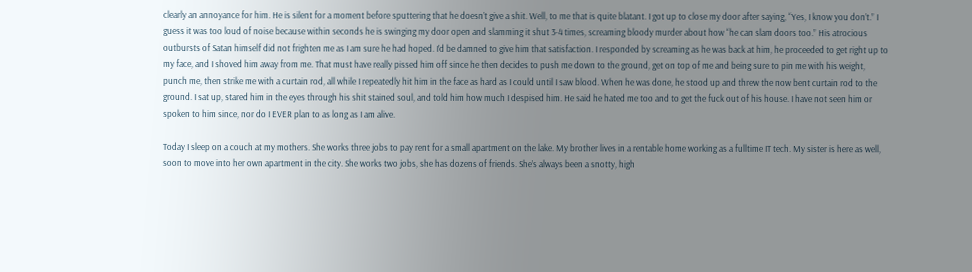clearly an annoyance for him. He is silent for a moment before sputtering that he doesn’t give a shit. Well, to me that is quite blatant. I got up to close my door after saying, “Yes, I know you don’t.” I guess it was too loud of noise because within seconds he is swinging my door open and slamming it shut 3-4 times, screaming bloody murder about how “he can slam doors too.” His atrocious outbursts of Satan himself did not frighten me as I am sure he had hoped. I’d be damned to give him that satisfaction. I responded by screaming as he was back at him, he proceeded to get right up to my face, and I shoved him away from me. That must have really pissed him off since he then decides to push me down to the ground, get on top of me and being sure to pin me with his weight, punch me, then strike me with a curtain rod, all while I repeatedly hit him in the face as hard as I could until I saw blood. When he was done, he stood up and threw the now bent curtain rod to the ground. I sat up, stared him in the eyes through his shit stained soul, and told him how much I despised him. He said he hated me too and to get the fuck out of his house. I have not seen him or spoken to him since, nor do I EVER plan to as long as I am alive.

Today I sleep on a couch at my mothers. She works three jobs to pay rent for a small apartment on the lake. My brother lives in a rentable home working as a fulltime IT tech. My sister is here as well, soon to move into her own apartment in the city. She works two jobs, she has dozens of friends. She’s always been a snotty, high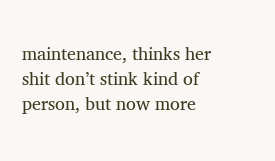maintenance, thinks her shit don’t stink kind of person, but now more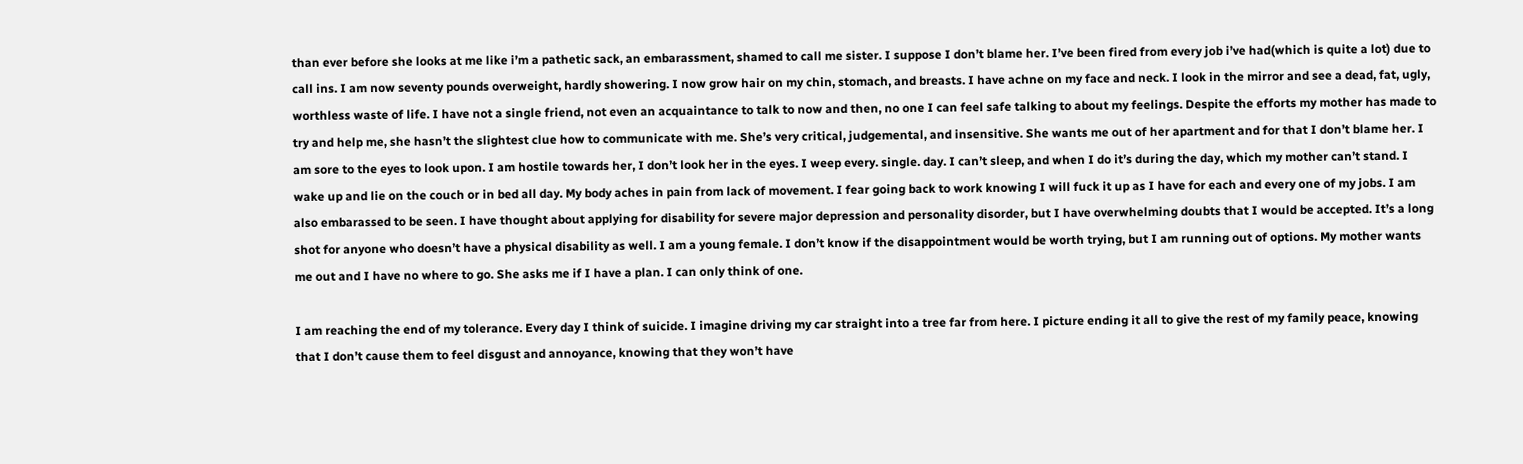than ever before she looks at me like i’m a pathetic sack, an embarassment, shamed to call me sister. I suppose I don’t blame her. I’ve been fired from every job i’ve had(which is quite a lot) due to call ins. I am now seventy pounds overweight, hardly showering. I now grow hair on my chin, stomach, and breasts. I have achne on my face and neck. I look in the mirror and see a dead, fat, ugly, worthless waste of life. I have not a single friend, not even an acquaintance to talk to now and then, no one I can feel safe talking to about my feelings. Despite the efforts my mother has made to try and help me, she hasn’t the slightest clue how to communicate with me. She’s very critical, judgemental, and insensitive. She wants me out of her apartment and for that I don’t blame her. I am sore to the eyes to look upon. I am hostile towards her, I don’t look her in the eyes. I weep every. single. day. I can’t sleep, and when I do it’s during the day, which my mother can’t stand. I wake up and lie on the couch or in bed all day. My body aches in pain from lack of movement. I fear going back to work knowing I will fuck it up as I have for each and every one of my jobs. I am also embarassed to be seen. I have thought about applying for disability for severe major depression and personality disorder, but I have overwhelming doubts that I would be accepted. It’s a long shot for anyone who doesn’t have a physical disability as well. I am a young female. I don’t know if the disappointment would be worth trying, but I am running out of options. My mother wants me out and I have no where to go. She asks me if I have a plan. I can only think of one.

I am reaching the end of my tolerance. Every day I think of suicide. I imagine driving my car straight into a tree far from here. I picture ending it all to give the rest of my family peace, knowing that I don’t cause them to feel disgust and annoyance, knowing that they won’t have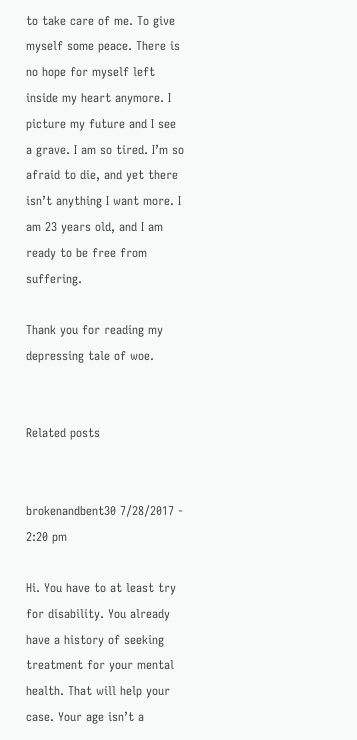to take care of me. To give myself some peace. There is no hope for myself left inside my heart anymore. I picture my future and I see a grave. I am so tired. I’m so afraid to die, and yet there isn’t anything I want more. I am 23 years old, and I am ready to be free from suffering.

Thank you for reading my depressing tale of woe.


Related posts


brokenandbent30 7/28/2017 - 2:20 pm

Hi. You have to at least try for disability. You already have a history of seeking treatment for your mental health. That will help your case. Your age isn’t a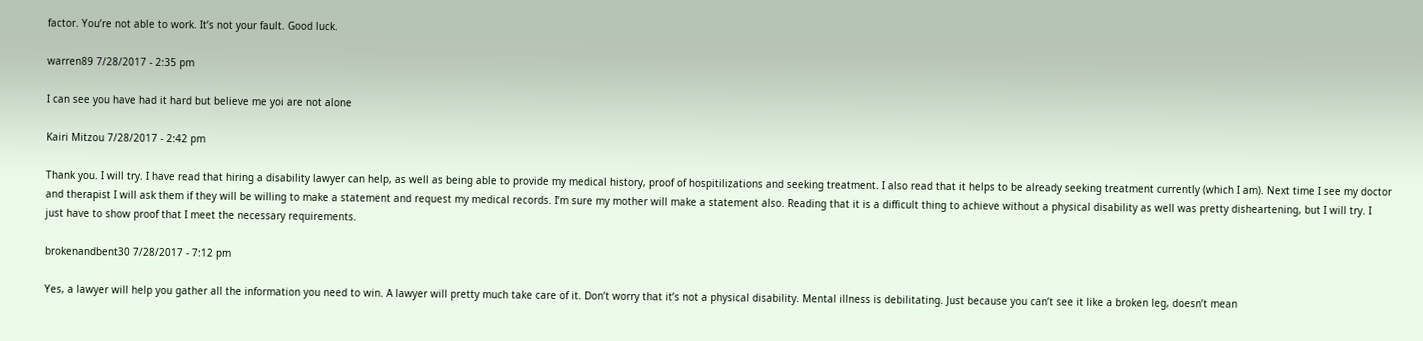factor. You’re not able to work. It’s not your fault. Good luck.

warren89 7/28/2017 - 2:35 pm

I can see you have had it hard but believe me yoi are not alone

Kairi Mitzou 7/28/2017 - 2:42 pm

Thank you. I will try. I have read that hiring a disability lawyer can help, as well as being able to provide my medical history, proof of hospitilizations and seeking treatment. I also read that it helps to be already seeking treatment currently (which I am). Next time I see my doctor and therapist I will ask them if they will be willing to make a statement and request my medical records. I’m sure my mother will make a statement also. Reading that it is a difficult thing to achieve without a physical disability as well was pretty disheartening, but I will try. I just have to show proof that I meet the necessary requirements.

brokenandbent30 7/28/2017 - 7:12 pm

Yes, a lawyer will help you gather all the information you need to win. A lawyer will pretty much take care of it. Don’t worry that it’s not a physical disability. Mental illness is debilitating. Just because you can’t see it like a broken leg, doesn’t mean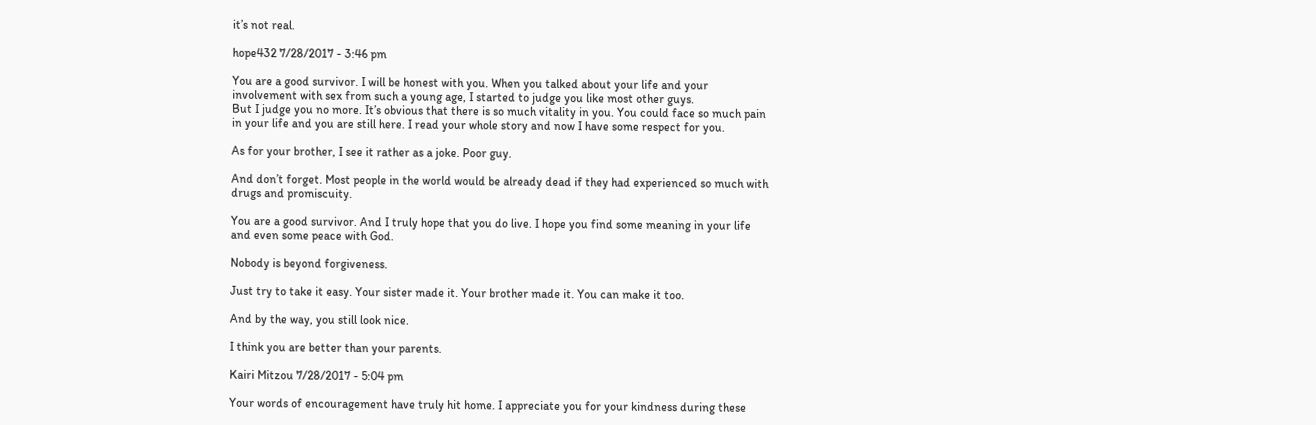it’s not real.

hope432 7/28/2017 - 3:46 pm

You are a good survivor. I will be honest with you. When you talked about your life and your involvement with sex from such a young age, I started to judge you like most other guys.
But I judge you no more. It’s obvious that there is so much vitality in you. You could face so much pain in your life and you are still here. I read your whole story and now I have some respect for you.

As for your brother, I see it rather as a joke. Poor guy.

And don’t forget. Most people in the world would be already dead if they had experienced so much with drugs and promiscuity.

You are a good survivor. And I truly hope that you do live. I hope you find some meaning in your life and even some peace with God.

Nobody is beyond forgiveness.

Just try to take it easy. Your sister made it. Your brother made it. You can make it too.

And by the way, you still look nice.

I think you are better than your parents.

Kairi Mitzou 7/28/2017 - 5:04 pm

Your words of encouragement have truly hit home. I appreciate you for your kindness during these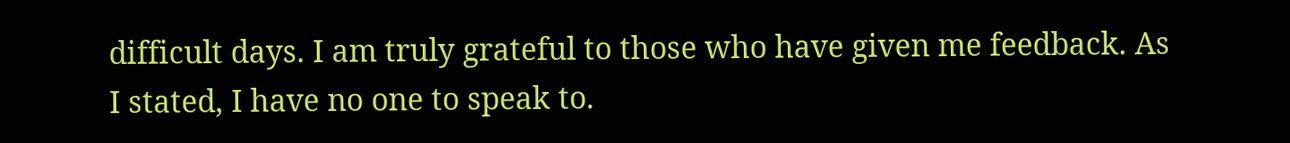difficult days. I am truly grateful to those who have given me feedback. As I stated, I have no one to speak to.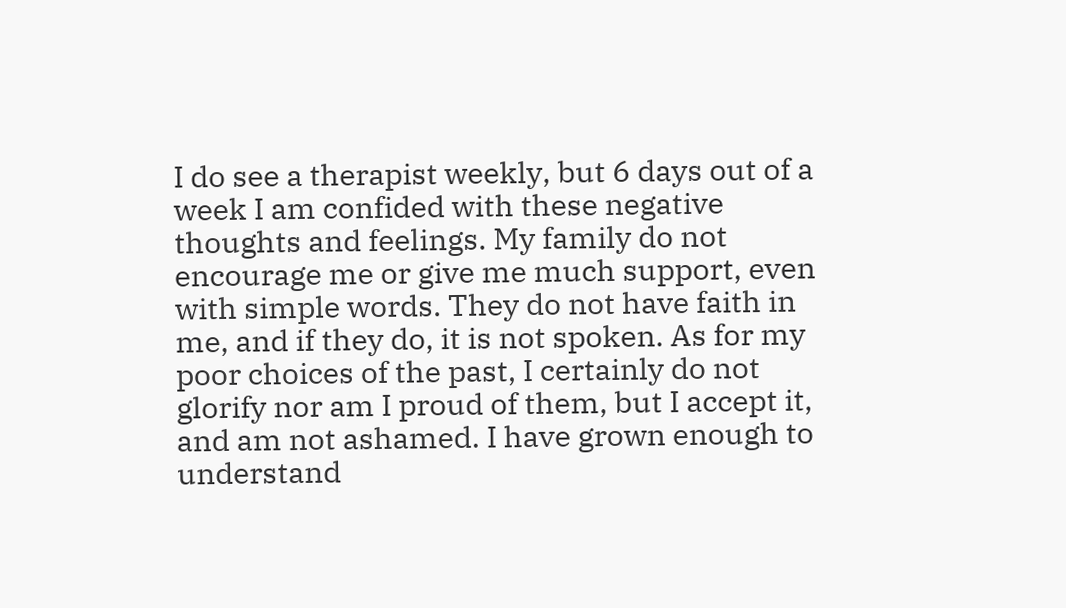I do see a therapist weekly, but 6 days out of a week I am confided with these negative thoughts and feelings. My family do not encourage me or give me much support, even with simple words. They do not have faith in me, and if they do, it is not spoken. As for my poor choices of the past, I certainly do not glorify nor am I proud of them, but I accept it, and am not ashamed. I have grown enough to understand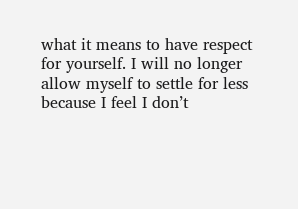what it means to have respect for yourself. I will no longer allow myself to settle for less because I feel I don’t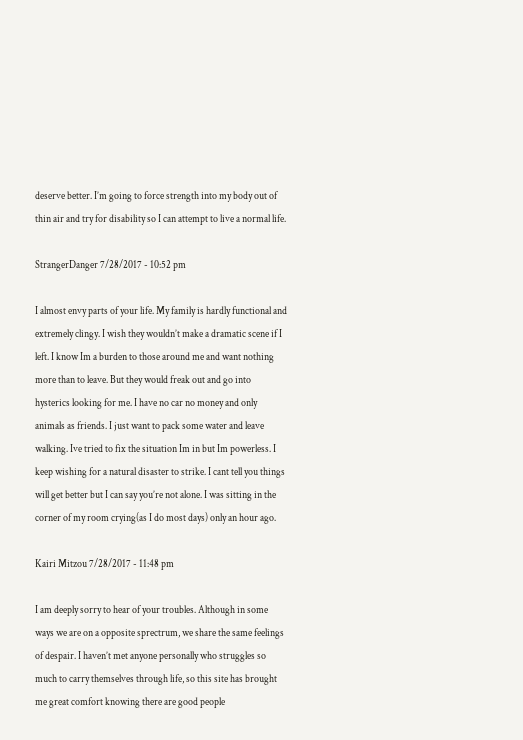deserve better. I’m going to force strength into my body out of thin air and try for disability so I can attempt to live a normal life.

StrangerDanger 7/28/2017 - 10:52 pm

I almost envy parts of your life. My family is hardly functional and extremely clingy. I wish they wouldn’t make a dramatic scene if I left. I know Im a burden to those around me and want nothing more than to leave. But they would freak out and go into hysterics looking for me. I have no car no money and only animals as friends. I just want to pack some water and leave walking. Ive tried to fix the situation Im in but Im powerless. I keep wishing for a natural disaster to strike. I cant tell you things will get better but I can say you’re not alone. I was sitting in the corner of my room crying(as I do most days) only an hour ago.

Kairi Mitzou 7/28/2017 - 11:48 pm

I am deeply sorry to hear of your troubles. Although in some ways we are on a opposite sprectrum, we share the same feelings of despair. I haven’t met anyone personally who struggles so much to carry themselves through life, so this site has brought me great comfort knowing there are good people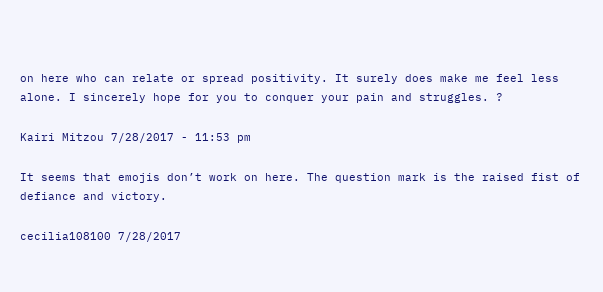on here who can relate or spread positivity. It surely does make me feel less alone. I sincerely hope for you to conquer your pain and struggles. ?

Kairi Mitzou 7/28/2017 - 11:53 pm

It seems that emojis don’t work on here. The question mark is the raised fist of defiance and victory.

cecilia108100 7/28/2017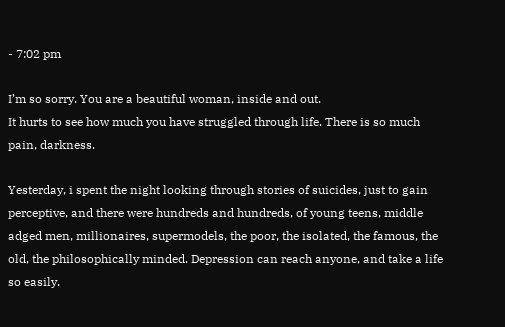- 7:02 pm

I’m so sorry. You are a beautiful woman, inside and out.
It hurts to see how much you have struggled through life. There is so much pain, darkness.

Yesterday, i spent the night looking through stories of suicides, just to gain perceptive, and there were hundreds and hundreds, of young teens, middle adged men, millionaires, supermodels, the poor, the isolated, the famous, the old, the philosophically minded. Depression can reach anyone, and take a life so easily.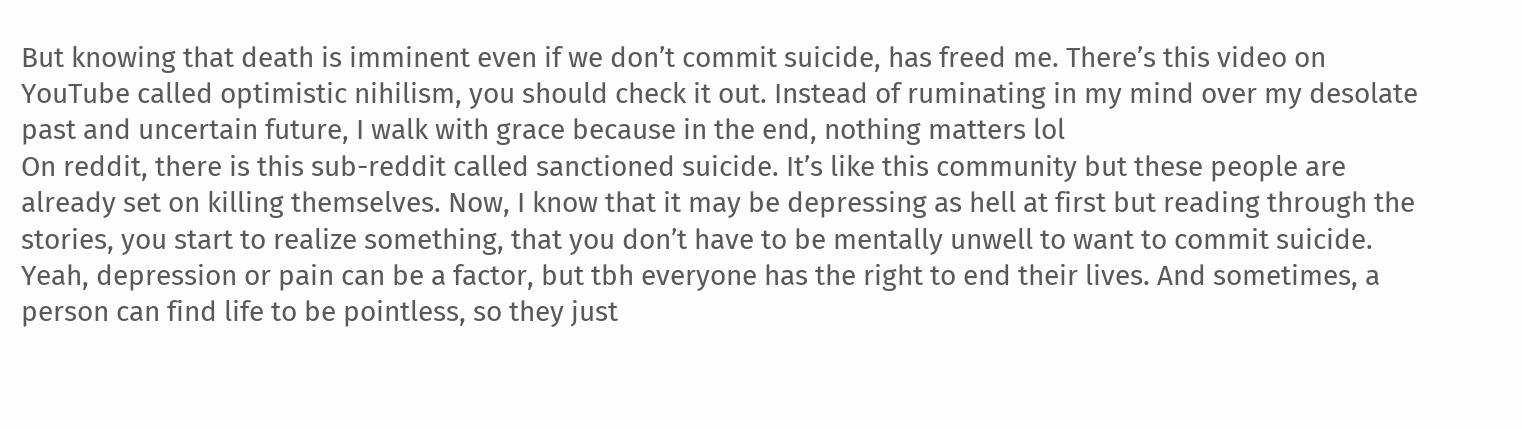But knowing that death is imminent even if we don’t commit suicide, has freed me. There’s this video on YouTube called optimistic nihilism, you should check it out. Instead of ruminating in my mind over my desolate past and uncertain future, I walk with grace because in the end, nothing matters lol
On reddit, there is this sub-reddit called sanctioned suicide. It’s like this community but these people are already set on killing themselves. Now, I know that it may be depressing as hell at first but reading through the stories, you start to realize something, that you don’t have to be mentally unwell to want to commit suicide. Yeah, depression or pain can be a factor, but tbh everyone has the right to end their lives. And sometimes, a person can find life to be pointless, so they just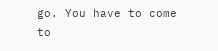go. You have to come to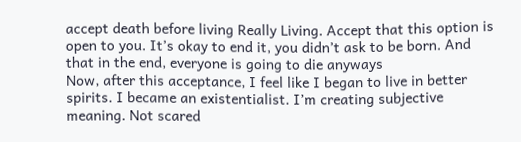accept death before living Really Living. Accept that this option is open to you. It’s okay to end it, you didn’t ask to be born. And that in the end, everyone is going to die anyways
Now, after this acceptance, I feel like I began to live in better spirits. I became an existentialist. I’m creating subjective meaning. Not scared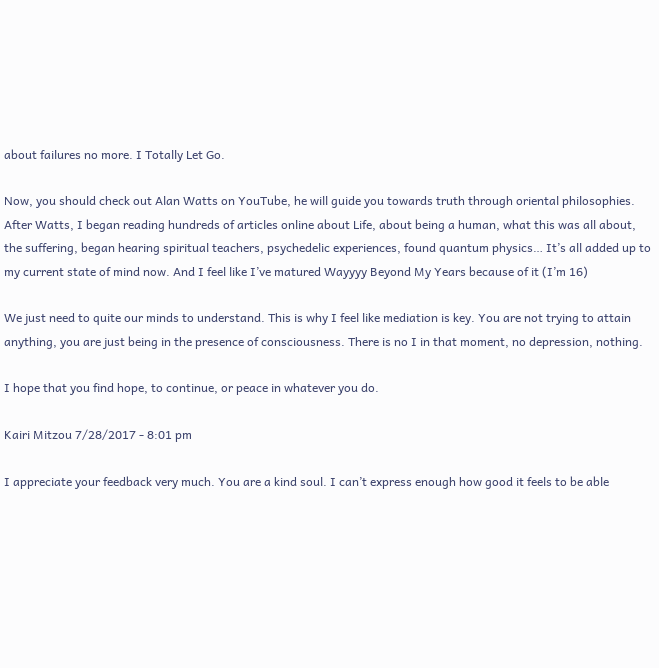about failures no more. I Totally Let Go.

Now, you should check out Alan Watts on YouTube, he will guide you towards truth through oriental philosophies. After Watts, I began reading hundreds of articles online about Life, about being a human, what this was all about, the suffering, began hearing spiritual teachers, psychedelic experiences, found quantum physics… It’s all added up to my current state of mind now. And I feel like I’ve matured Wayyyy Beyond My Years because of it (I’m 16)

We just need to quite our minds to understand. This is why I feel like mediation is key. You are not trying to attain anything, you are just being in the presence of consciousness. There is no I in that moment, no depression, nothing.

I hope that you find hope, to continue, or peace in whatever you do.

Kairi Mitzou 7/28/2017 - 8:01 pm

I appreciate your feedback very much. You are a kind soul. I can’t express enough how good it feels to be able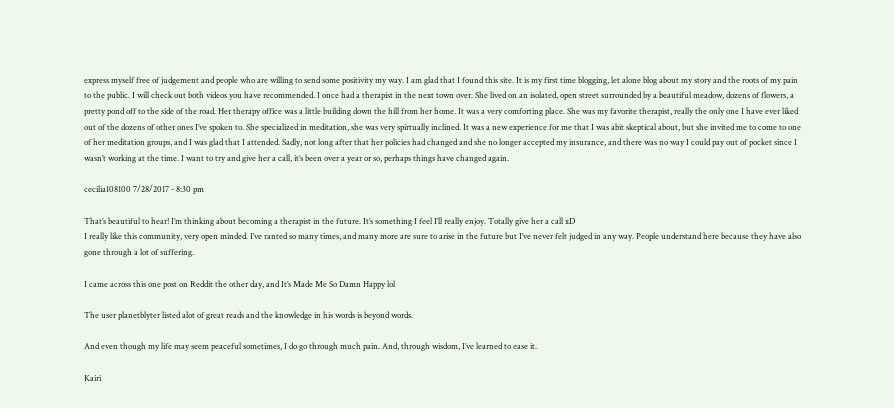express myself free of judgement and people who are willing to send some positivity my way. I am glad that I found this site. It is my first time blogging, let alone blog about my story and the roots of my pain to the public. I will check out both videos you have recommended. I once had a therapist in the next town over. She lived on an isolated, open street surrounded by a beautiful meadow, dozens of flowers, a pretty pond off to the side of the road. Her therapy office was a little building down the hill from her home. It was a very comforting place. She was my favorite therapist, really the only one I have ever liked out of the dozens of other ones I’ve spoken to. She specialized in meditation, she was very spirtually inclined. It was a new experience for me that I was abit skeptical about, but she invited me to come to one of her meditation groups, and I was glad that I attended. Sadly, not long after that her policies had changed and she no longer accepted my insurance, and there was no way I could pay out of pocket since I wasn’t working at the time. I want to try and give her a call, it’s been over a year or so, perhaps things have changed again.

cecilia108100 7/28/2017 - 8:30 pm

That’s beautiful to hear! I’m thinking about becoming a therapist in the future. It’s something I feel I’ll really enjoy. Totally give her a call xD
I really like this community, very open minded. I’ve ranted so many times, and many more are sure to arise in the future but I’ve never felt judged in any way. People understand here because they have also gone through a lot of suffering.

I came across this one post on Reddit the other day, and It’s Made Me So Damn Happy lol

The user planetblyter listed alot of great reads and the knowledge in his words is beyond words.

And even though my life may seem peaceful sometimes, I do go through much pain. And, through wisdom, I’ve learned to ease it.

Kairi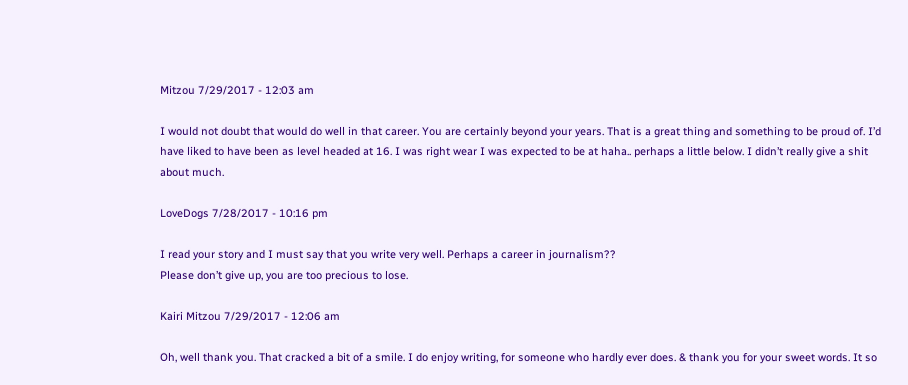Mitzou 7/29/2017 - 12:03 am

I would not doubt that would do well in that career. You are certainly beyond your years. That is a great thing and something to be proud of. I’d have liked to have been as level headed at 16. I was right wear I was expected to be at haha.. perhaps a little below. I didn’t really give a shit about much.

LoveDogs 7/28/2017 - 10:16 pm

I read your story and I must say that you write very well. Perhaps a career in journalism??
Please don’t give up, you are too precious to lose.

Kairi Mitzou 7/29/2017 - 12:06 am

Oh, well thank you. That cracked a bit of a smile. I do enjoy writing, for someone who hardly ever does. & thank you for your sweet words. It so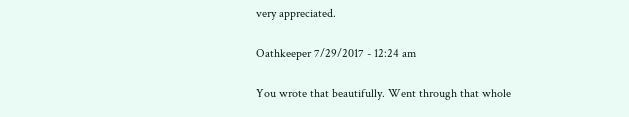very appreciated.

Oathkeeper 7/29/2017 - 12:24 am

You wrote that beautifully. Went through that whole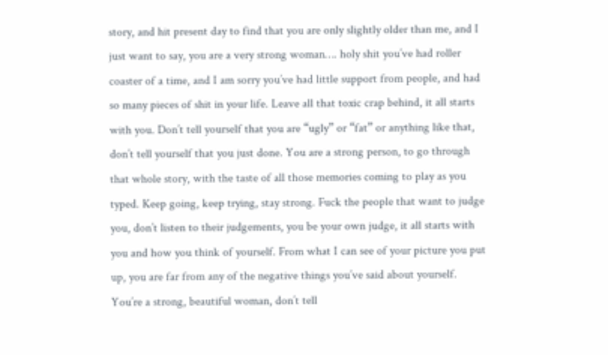story, and hit present day to find that you are only slightly older than me, and I just want to say, you are a very strong woman…. holy shit you’ve had roller coaster of a time, and I am sorry you’ve had little support from people, and had so many pieces of shit in your life. Leave all that toxic crap behind, it all starts with you. Don’t tell yourself that you are “ugly” or “fat” or anything like that, don’t tell yourself that you just done. You are a strong person, to go through that whole story, with the taste of all those memories coming to play as you typed. Keep going, keep trying, stay strong. Fuck the people that want to judge you, don’t listen to their judgements, you be your own judge, it all starts with you and how you think of yourself. From what I can see of your picture you put up, you are far from any of the negative things you’ve said about yourself. You’re a strong, beautiful woman, don’t tell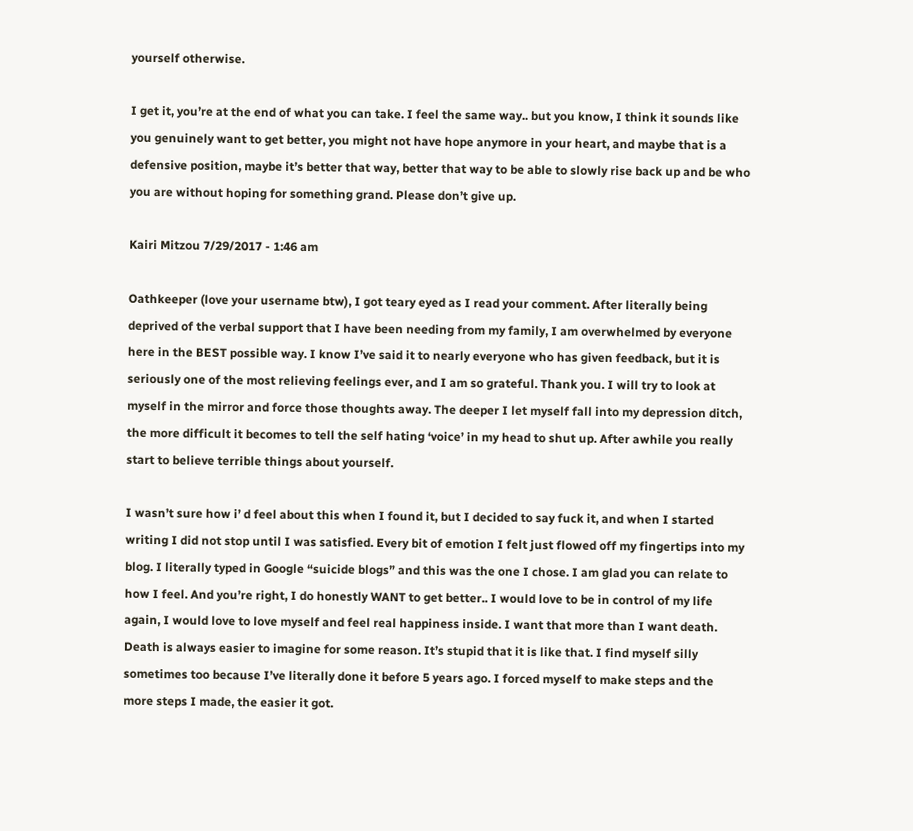yourself otherwise.

I get it, you’re at the end of what you can take. I feel the same way.. but you know, I think it sounds like you genuinely want to get better, you might not have hope anymore in your heart, and maybe that is a defensive position, maybe it’s better that way, better that way to be able to slowly rise back up and be who you are without hoping for something grand. Please don’t give up.

Kairi Mitzou 7/29/2017 - 1:46 am

Oathkeeper (love your username btw), I got teary eyed as I read your comment. After literally being deprived of the verbal support that I have been needing from my family, I am overwhelmed by everyone here in the BEST possible way. I know I’ve said it to nearly everyone who has given feedback, but it is seriously one of the most relieving feelings ever, and I am so grateful. Thank you. I will try to look at myself in the mirror and force those thoughts away. The deeper I let myself fall into my depression ditch, the more difficult it becomes to tell the self hating ‘voice’ in my head to shut up. After awhile you really start to believe terrible things about yourself.

I wasn’t sure how i’ d feel about this when I found it, but I decided to say fuck it, and when I started writing I did not stop until I was satisfied. Every bit of emotion I felt just flowed off my fingertips into my blog. I literally typed in Google “suicide blogs” and this was the one I chose. I am glad you can relate to how I feel. And you’re right, I do honestly WANT to get better.. I would love to be in control of my life again, I would love to love myself and feel real happiness inside. I want that more than I want death. Death is always easier to imagine for some reason. It’s stupid that it is like that. I find myself silly sometimes too because I’ve literally done it before 5 years ago. I forced myself to make steps and the more steps I made, the easier it got.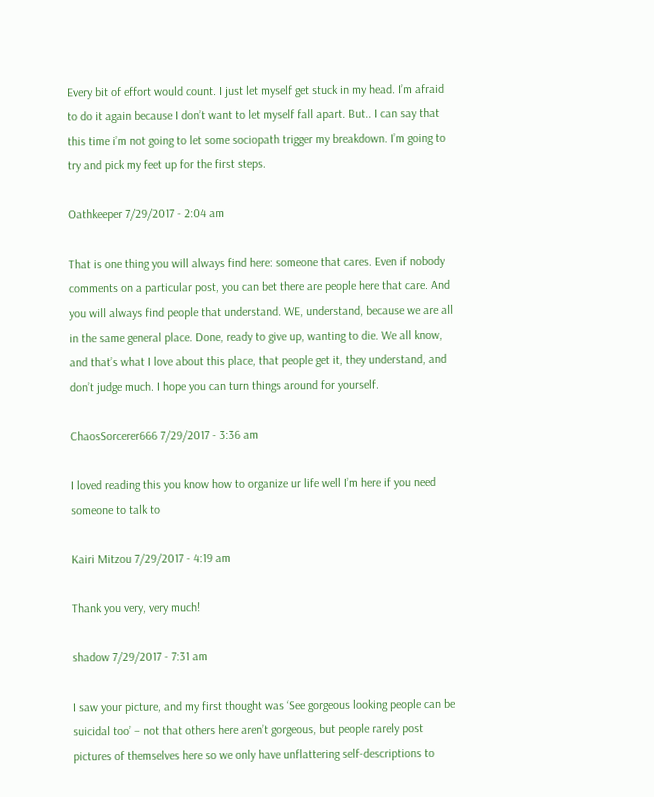Every bit of effort would count. I just let myself get stuck in my head. I’m afraid to do it again because I don’t want to let myself fall apart. But.. I can say that this time i’m not going to let some sociopath trigger my breakdown. I’m going to try and pick my feet up for the first steps.

Oathkeeper 7/29/2017 - 2:04 am

That is one thing you will always find here: someone that cares. Even if nobody comments on a particular post, you can bet there are people here that care. And you will always find people that understand. WE, understand, because we are all in the same general place. Done, ready to give up, wanting to die. We all know, and that’s what I love about this place, that people get it, they understand, and don’t judge much. I hope you can turn things around for yourself.

ChaosSorcerer666 7/29/2017 - 3:36 am

I loved reading this you know how to organize ur life well I’m here if you need someone to talk to

Kairi Mitzou 7/29/2017 - 4:19 am

Thank you very, very much!

shadow 7/29/2017 - 7:31 am

I saw your picture, and my first thought was ‘See gorgeous looking people can be suicidal too’ – not that others here aren’t gorgeous, but people rarely post pictures of themselves here so we only have unflattering self-descriptions to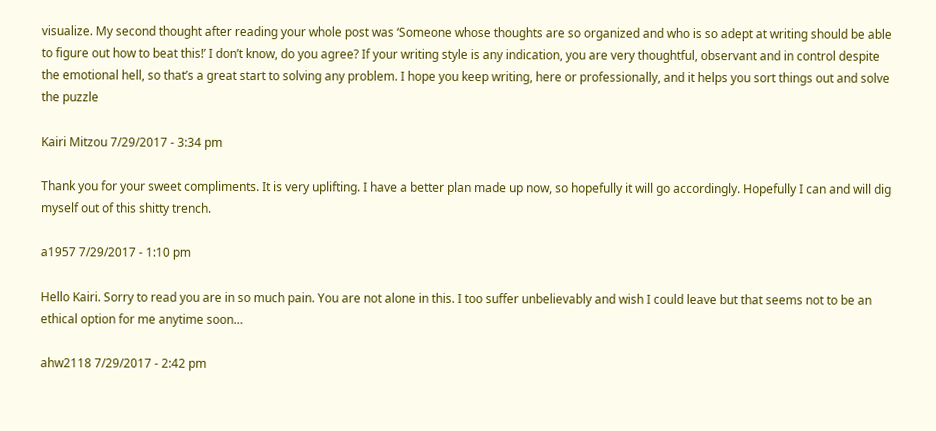visualize. My second thought after reading your whole post was ‘Someone whose thoughts are so organized and who is so adept at writing should be able to figure out how to beat this!’ I don’t know, do you agree? If your writing style is any indication, you are very thoughtful, observant and in control despite the emotional hell, so that’s a great start to solving any problem. I hope you keep writing, here or professionally, and it helps you sort things out and solve the puzzle

Kairi Mitzou 7/29/2017 - 3:34 pm

Thank you for your sweet compliments. It is very uplifting. I have a better plan made up now, so hopefully it will go accordingly. Hopefully I can and will dig myself out of this shitty trench.

a1957 7/29/2017 - 1:10 pm

Hello Kairi. Sorry to read you are in so much pain. You are not alone in this. I too suffer unbelievably and wish I could leave but that seems not to be an ethical option for me anytime soon…

ahw2118 7/29/2017 - 2:42 pm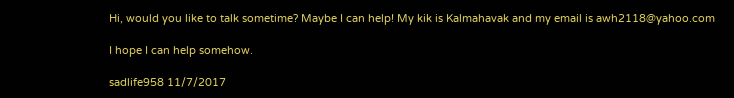Hi, would you like to talk sometime? Maybe I can help! My kik is Kalmahavak and my email is awh2118@yahoo.com

I hope I can help somehow.

sadlife958 11/7/2017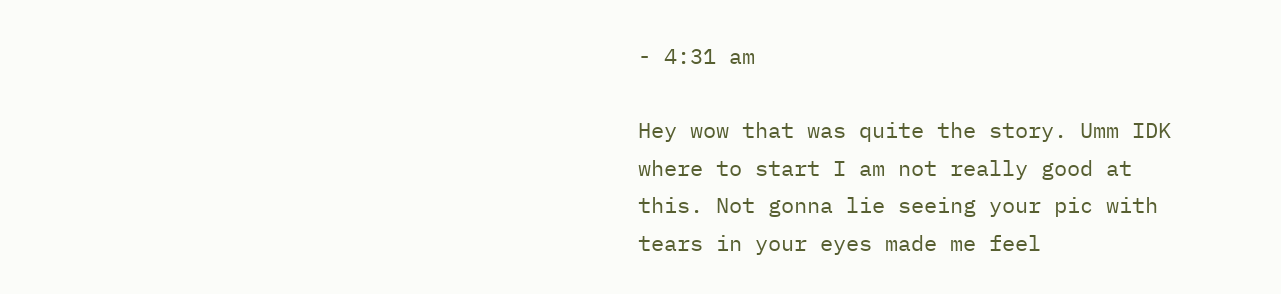- 4:31 am

Hey wow that was quite the story. Umm IDK where to start I am not really good at this. Not gonna lie seeing your pic with tears in your eyes made me feel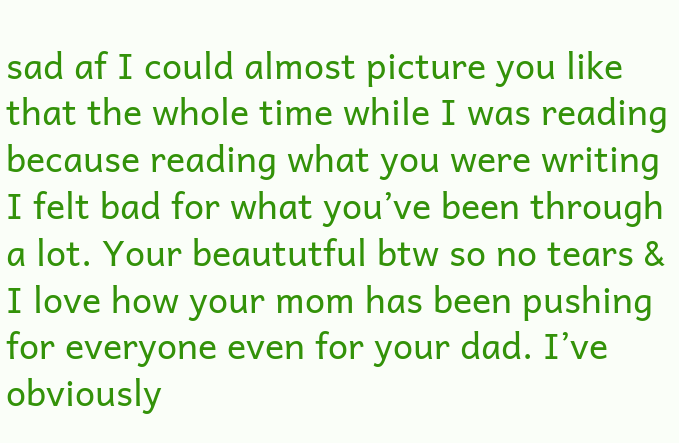sad af I could almost picture you like that the whole time while I was reading because reading what you were writing I felt bad for what you’ve been through a lot. Your beaututful btw so no tears & I love how your mom has been pushing for everyone even for your dad. I’ve obviously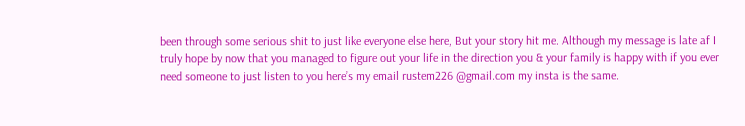been through some serious shit to just like everyone else here, But your story hit me. Although my message is late af I truly hope by now that you managed to figure out your life in the direction you & your family is happy with if you ever need someone to just listen to you here’s my email rustem226 @gmail.com my insta is the same.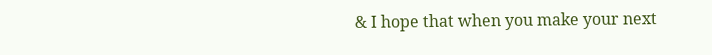& I hope that when you make your next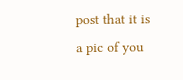post that it is a pic of you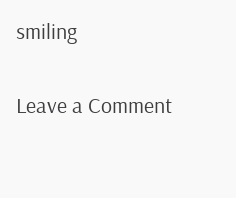smiling

Leave a Comment